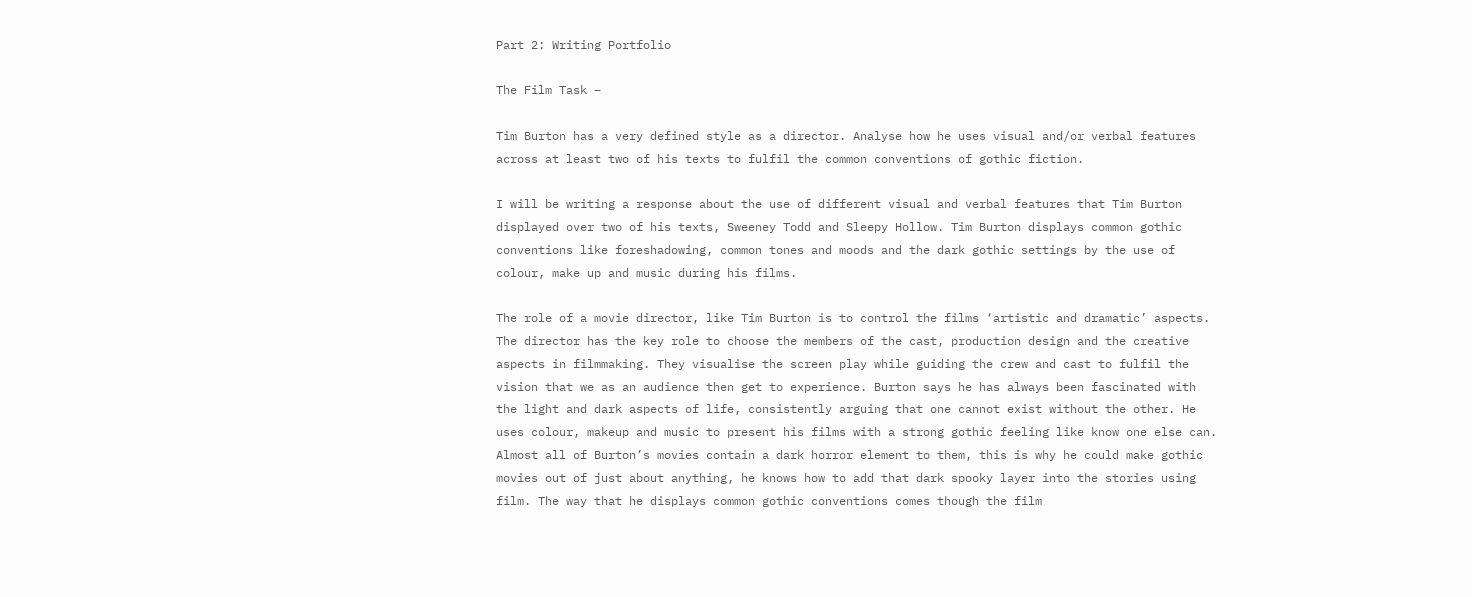Part 2: Writing Portfolio

The Film Task –

Tim Burton has a very defined style as a director. Analyse how he uses visual and/or verbal features across at least two of his texts to fulfil the common conventions of gothic fiction.

I will be writing a response about the use of different visual and verbal features that Tim Burton displayed over two of his texts, Sweeney Todd and Sleepy Hollow. Tim Burton displays common gothic conventions like foreshadowing, common tones and moods and the dark gothic settings by the use of colour, make up and music during his films.

The role of a movie director, like Tim Burton is to control the films ‘artistic and dramatic’ aspects. The director has the key role to choose the members of the cast, production design and the creative aspects in filmmaking. They visualise the screen play while guiding the crew and cast to fulfil the vision that we as an audience then get to experience. Burton says he has always been fascinated with the light and dark aspects of life, consistently arguing that one cannot exist without the other. He uses colour, makeup and music to present his films with a strong gothic feeling like know one else can. Almost all of Burton’s movies contain a dark horror element to them, this is why he could make gothic movies out of just about anything, he knows how to add that dark spooky layer into the stories using film. The way that he displays common gothic conventions comes though the film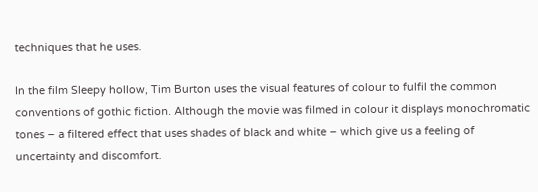techniques that he uses.

In the film Sleepy hollow, Tim Burton uses the visual features of colour to fulfil the common conventions of gothic fiction. Although the movie was filmed in colour it displays monochromatic tones – a filtered effect that uses shades of black and white – which give us a feeling of uncertainty and discomfort.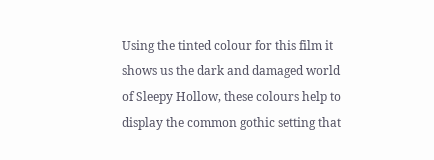Using the tinted colour for this film it shows us the dark and damaged world of Sleepy Hollow, these colours help to display the common gothic setting that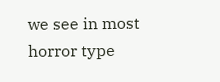we see in most horror type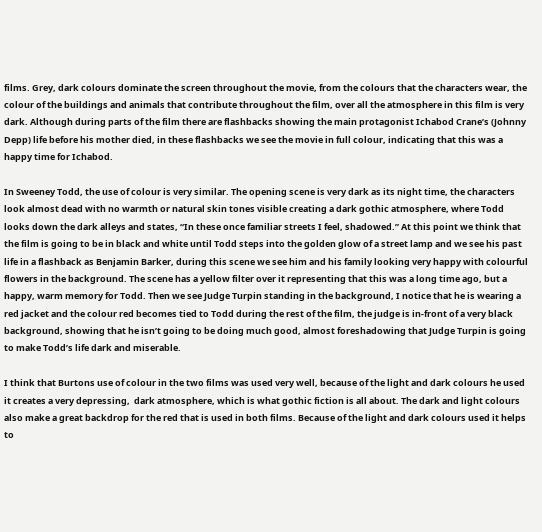films. Grey, dark colours dominate the screen throughout the movie, from the colours that the characters wear, the colour of the buildings and animals that contribute throughout the film, over all the atmosphere in this film is very dark. Although during parts of the film there are flashbacks showing the main protagonist Ichabod Crane’s (Johnny Depp) life before his mother died, in these flashbacks we see the movie in full colour, indicating that this was a happy time for Ichabod.

In Sweeney Todd, the use of colour is very similar. The opening scene is very dark as its night time, the characters look almost dead with no warmth or natural skin tones visible creating a dark gothic atmosphere, where Todd looks down the dark alleys and states, “In these once familiar streets I feel, shadowed.” At this point we think that the film is going to be in black and white until Todd steps into the golden glow of a street lamp and we see his past life in a flashback as Benjamin Barker, during this scene we see him and his family looking very happy with colourful flowers in the background. The scene has a yellow filter over it representing that this was a long time ago, but a happy, warm memory for Todd. Then we see Judge Turpin standing in the background, I notice that he is wearing a red jacket and the colour red becomes tied to Todd during the rest of the film, the judge is in-front of a very black background, showing that he isn’t going to be doing much good, almost foreshadowing that Judge Turpin is going to make Todd’s life dark and miserable.

I think that Burtons use of colour in the two films was used very well, because of the light and dark colours he used it creates a very depressing,  dark atmosphere, which is what gothic fiction is all about. The dark and light colours also make a great backdrop for the red that is used in both films. Because of the light and dark colours used it helps to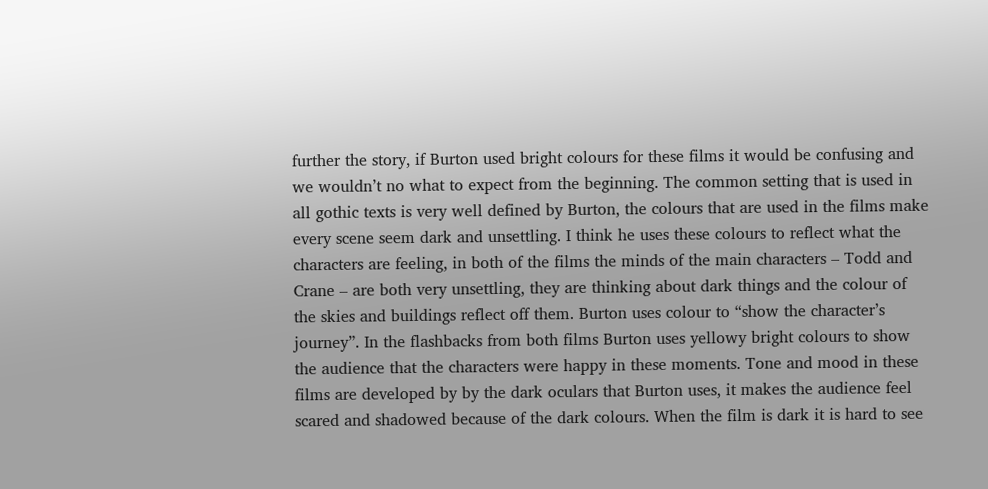further the story, if Burton used bright colours for these films it would be confusing and we wouldn’t no what to expect from the beginning. The common setting that is used in all gothic texts is very well defined by Burton, the colours that are used in the films make every scene seem dark and unsettling. I think he uses these colours to reflect what the characters are feeling, in both of the films the minds of the main characters – Todd and Crane – are both very unsettling, they are thinking about dark things and the colour of the skies and buildings reflect off them. Burton uses colour to “show the character’s journey”. In the flashbacks from both films Burton uses yellowy bright colours to show the audience that the characters were happy in these moments. Tone and mood in these films are developed by by the dark oculars that Burton uses, it makes the audience feel scared and shadowed because of the dark colours. When the film is dark it is hard to see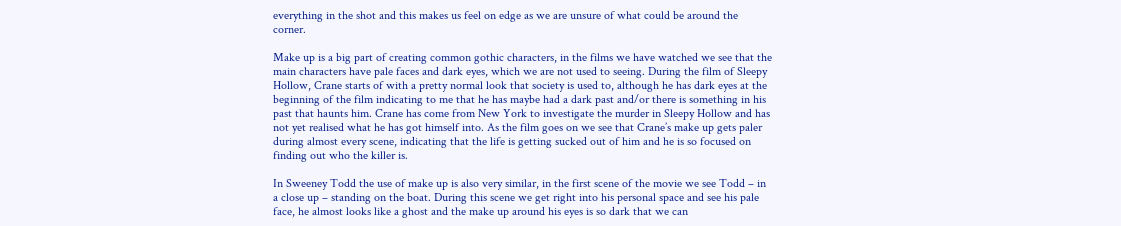everything in the shot and this makes us feel on edge as we are unsure of what could be around the corner.

Make up is a big part of creating common gothic characters, in the films we have watched we see that the main characters have pale faces and dark eyes, which we are not used to seeing. During the film of Sleepy Hollow, Crane starts of with a pretty normal look that society is used to, although he has dark eyes at the beginning of the film indicating to me that he has maybe had a dark past and/or there is something in his past that haunts him. Crane has come from New York to investigate the murder in Sleepy Hollow and has not yet realised what he has got himself into. As the film goes on we see that Crane’s make up gets paler during almost every scene, indicating that the life is getting sucked out of him and he is so focused on finding out who the killer is.

In Sweeney Todd the use of make up is also very similar, in the first scene of the movie we see Todd – in a close up – standing on the boat. During this scene we get right into his personal space and see his pale face, he almost looks like a ghost and the make up around his eyes is so dark that we can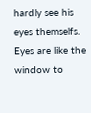hardly see his eyes themselfs. Eyes are like the window to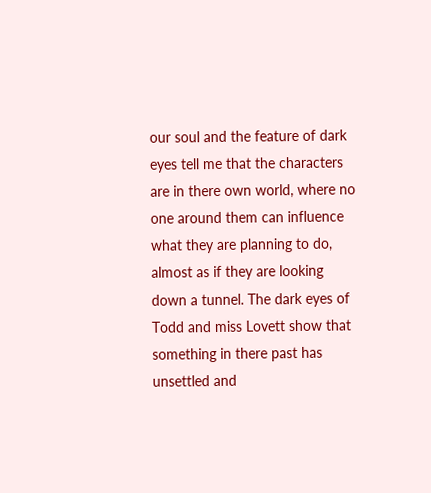our soul and the feature of dark eyes tell me that the characters are in there own world, where no one around them can influence what they are planning to do, almost as if they are looking down a tunnel. The dark eyes of Todd and miss Lovett show that something in there past has unsettled and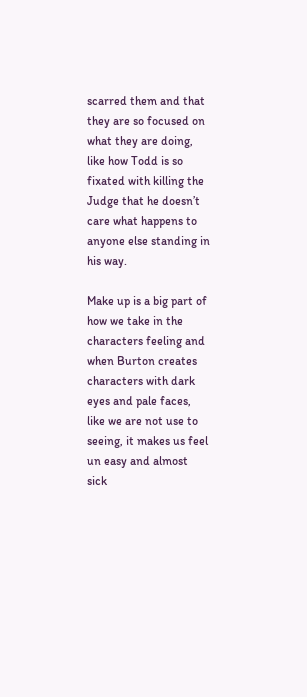scarred them and that they are so focused on what they are doing, like how Todd is so fixated with killing the Judge that he doesn’t care what happens to anyone else standing in his way.

Make up is a big part of how we take in the characters feeling and when Burton creates characters with dark eyes and pale faces, like we are not use to seeing, it makes us feel un easy and almost sick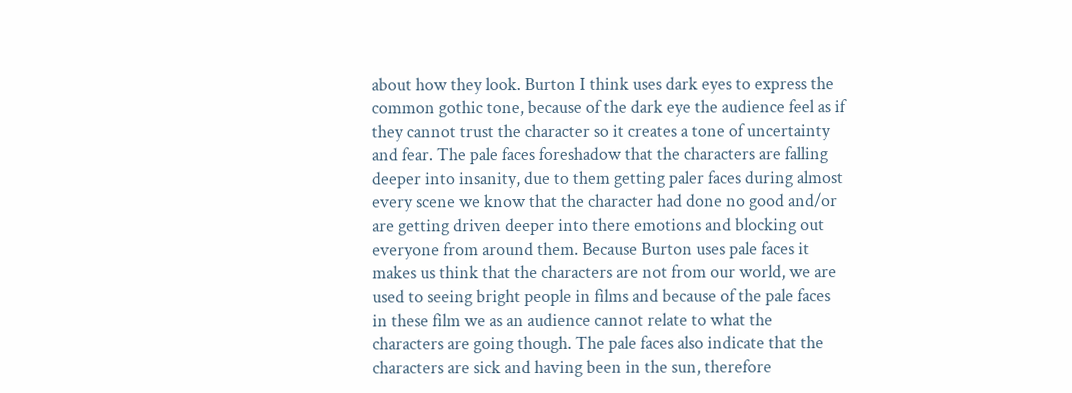about how they look. Burton I think uses dark eyes to express the common gothic tone, because of the dark eye the audience feel as if they cannot trust the character so it creates a tone of uncertainty and fear. The pale faces foreshadow that the characters are falling deeper into insanity, due to them getting paler faces during almost every scene we know that the character had done no good and/or are getting driven deeper into there emotions and blocking out everyone from around them. Because Burton uses pale faces it makes us think that the characters are not from our world, we are used to seeing bright people in films and because of the pale faces in these film we as an audience cannot relate to what the characters are going though. The pale faces also indicate that the characters are sick and having been in the sun, therefore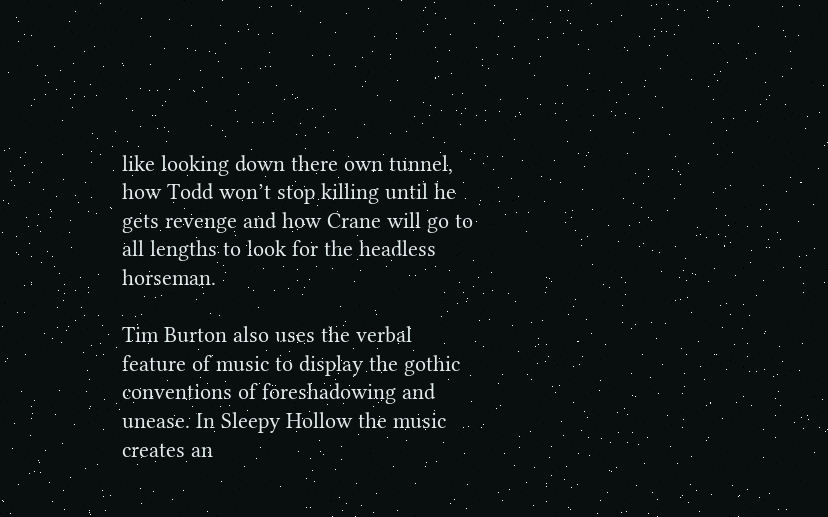like looking down there own tunnel, how Todd won’t stop killing until he gets revenge and how Crane will go to all lengths to look for the headless horseman.

Tim Burton also uses the verbal feature of music to display the gothic conventions of foreshadowing and unease. In Sleepy Hollow the music creates an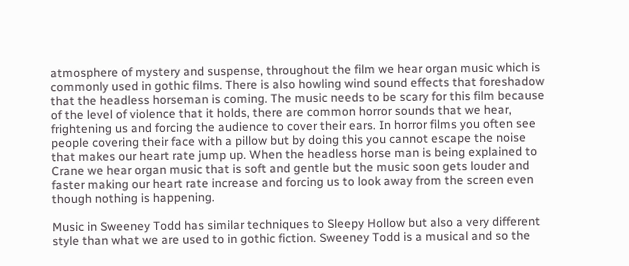atmosphere of mystery and suspense, throughout the film we hear organ music which is commonly used in gothic films. There is also howling wind sound effects that foreshadow that the headless horseman is coming. The music needs to be scary for this film because of the level of violence that it holds, there are common horror sounds that we hear, frightening us and forcing the audience to cover their ears. In horror films you often see people covering their face with a pillow but by doing this you cannot escape the noise that makes our heart rate jump up. When the headless horse man is being explained to Crane we hear organ music that is soft and gentle but the music soon gets louder and faster making our heart rate increase and forcing us to look away from the screen even though nothing is happening.

Music in Sweeney Todd has similar techniques to Sleepy Hollow but also a very different style than what we are used to in gothic fiction. Sweeney Todd is a musical and so the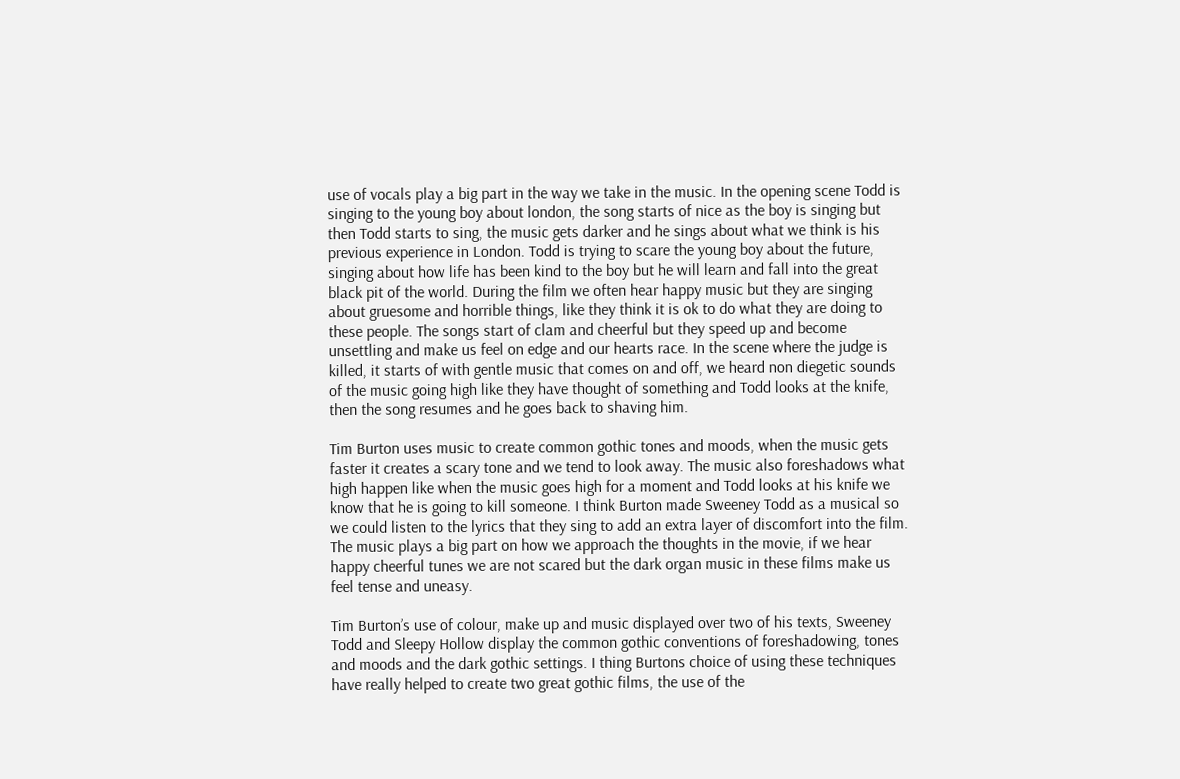use of vocals play a big part in the way we take in the music. In the opening scene Todd is singing to the young boy about london, the song starts of nice as the boy is singing but then Todd starts to sing, the music gets darker and he sings about what we think is his previous experience in London. Todd is trying to scare the young boy about the future, singing about how life has been kind to the boy but he will learn and fall into the great black pit of the world. During the film we often hear happy music but they are singing about gruesome and horrible things, like they think it is ok to do what they are doing to these people. The songs start of clam and cheerful but they speed up and become unsettling and make us feel on edge and our hearts race. In the scene where the judge is killed, it starts of with gentle music that comes on and off, we heard non diegetic sounds of the music going high like they have thought of something and Todd looks at the knife, then the song resumes and he goes back to shaving him.

Tim Burton uses music to create common gothic tones and moods, when the music gets faster it creates a scary tone and we tend to look away. The music also foreshadows what high happen like when the music goes high for a moment and Todd looks at his knife we know that he is going to kill someone. I think Burton made Sweeney Todd as a musical so we could listen to the lyrics that they sing to add an extra layer of discomfort into the film. The music plays a big part on how we approach the thoughts in the movie, if we hear happy cheerful tunes we are not scared but the dark organ music in these films make us feel tense and uneasy.

Tim Burton’s use of colour, make up and music displayed over two of his texts, Sweeney Todd and Sleepy Hollow display the common gothic conventions of foreshadowing, tones and moods and the dark gothic settings. I thing Burtons choice of using these techniques have really helped to create two great gothic films, the use of the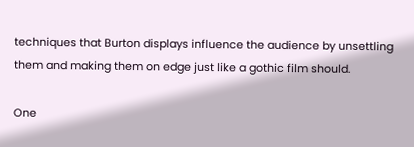techniques that Burton displays influence the audience by unsettling them and making them on edge just like a gothic film should.

One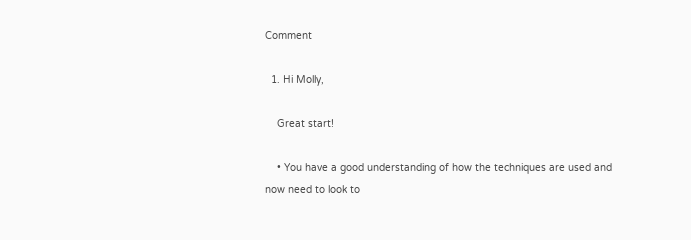Comment

  1. Hi Molly,

    Great start!

    • You have a good understanding of how the techniques are used and now need to look to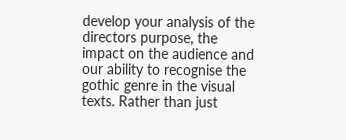develop your analysis of the directors purpose, the impact on the audience and our ability to recognise the gothic genre in the visual texts. Rather than just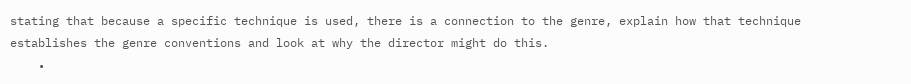stating that because a specific technique is used, there is a connection to the genre, explain how that technique establishes the genre conventions and look at why the director might do this.
    •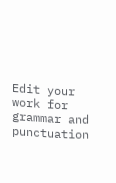Edit your work for grammar and punctuation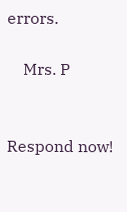errors.

    Mrs. P


Respond now!